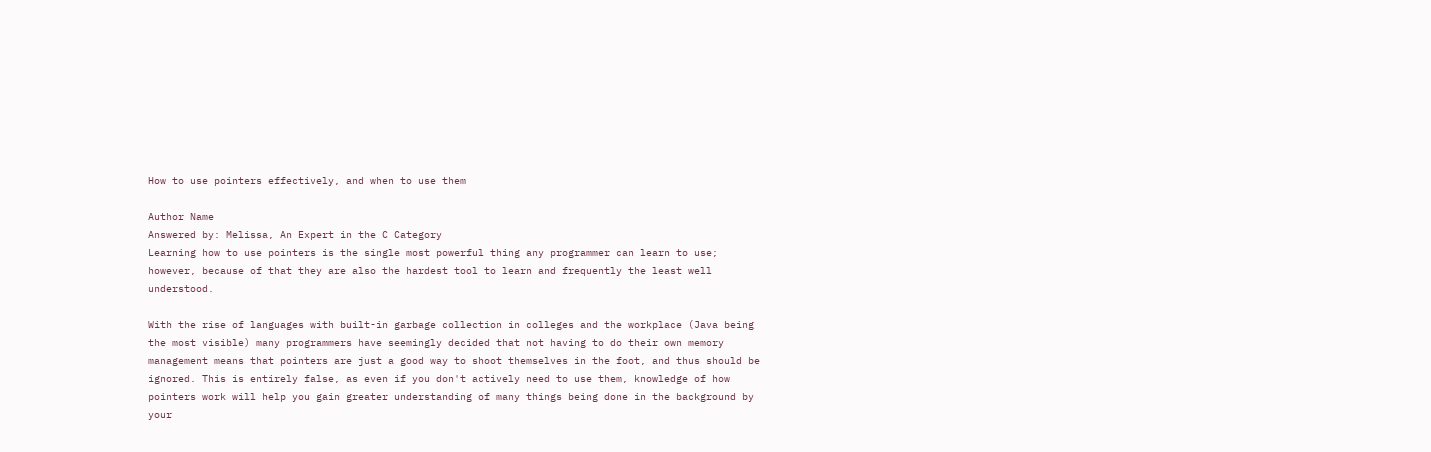How to use pointers effectively, and when to use them

Author Name
Answered by: Melissa, An Expert in the C Category
Learning how to use pointers is the single most powerful thing any programmer can learn to use; however, because of that they are also the hardest tool to learn and frequently the least well understood.

With the rise of languages with built-in garbage collection in colleges and the workplace (Java being the most visible) many programmers have seemingly decided that not having to do their own memory management means that pointers are just a good way to shoot themselves in the foot, and thus should be ignored. This is entirely false, as even if you don't actively need to use them, knowledge of how pointers work will help you gain greater understanding of many things being done in the background by your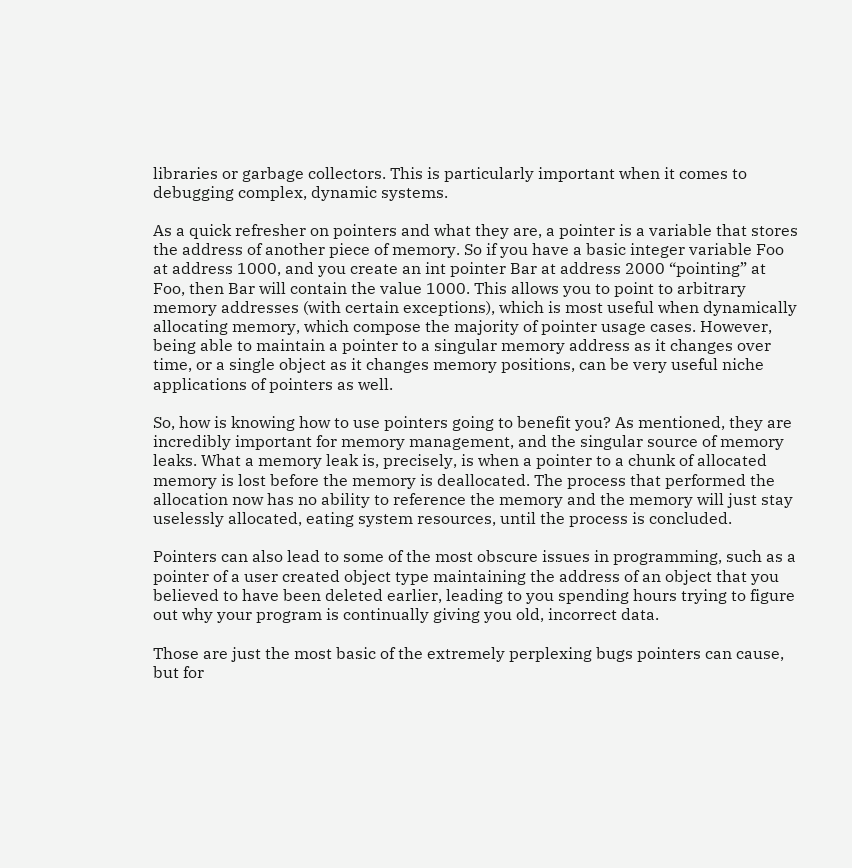libraries or garbage collectors. This is particularly important when it comes to debugging complex, dynamic systems.

As a quick refresher on pointers and what they are, a pointer is a variable that stores the address of another piece of memory. So if you have a basic integer variable Foo at address 1000, and you create an int pointer Bar at address 2000 “pointing” at Foo, then Bar will contain the value 1000. This allows you to point to arbitrary memory addresses (with certain exceptions), which is most useful when dynamically allocating memory, which compose the majority of pointer usage cases. However, being able to maintain a pointer to a singular memory address as it changes over time, or a single object as it changes memory positions, can be very useful niche applications of pointers as well.

So, how is knowing how to use pointers going to benefit you? As mentioned, they are incredibly important for memory management, and the singular source of memory leaks. What a memory leak is, precisely, is when a pointer to a chunk of allocated memory is lost before the memory is deallocated. The process that performed the allocation now has no ability to reference the memory and the memory will just stay uselessly allocated, eating system resources, until the process is concluded.

Pointers can also lead to some of the most obscure issues in programming, such as a pointer of a user created object type maintaining the address of an object that you believed to have been deleted earlier, leading to you spending hours trying to figure out why your program is continually giving you old, incorrect data.

Those are just the most basic of the extremely perplexing bugs pointers can cause, but for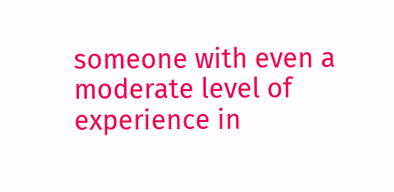someone with even a moderate level of experience in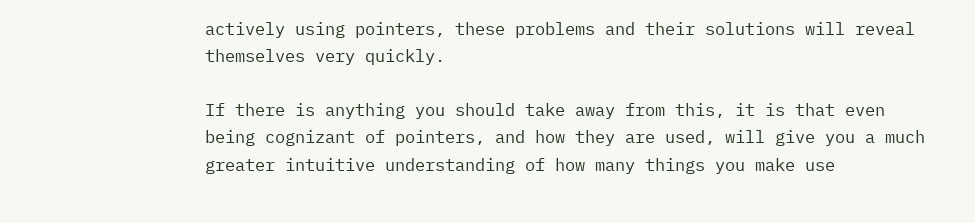actively using pointers, these problems and their solutions will reveal themselves very quickly.

If there is anything you should take away from this, it is that even being cognizant of pointers, and how they are used, will give you a much greater intuitive understanding of how many things you make use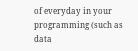of everyday in your programming (such as data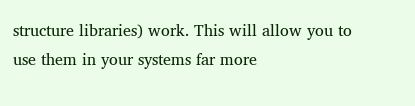structure libraries) work. This will allow you to use them in your systems far more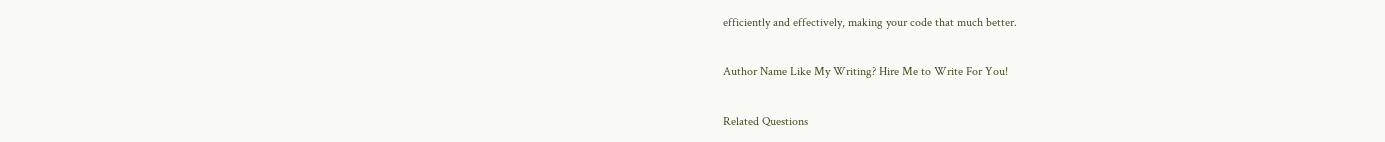efficiently and effectively, making your code that much better.

Author Name Like My Writing? Hire Me to Write For You!

Related Questions